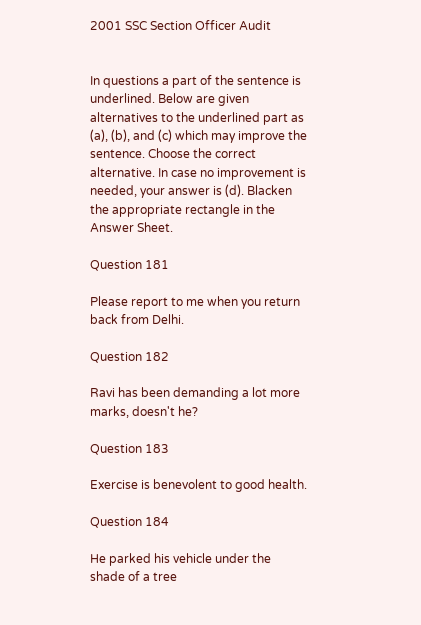2001 SSC Section Officer Audit


In questions a part of the sentence is underlined. Below are given alternatives to the underlined part as (a), (b), and (c) which may improve the sentence. Choose the correct alternative. In case no improvement is needed, your answer is (d). Blacken the appropriate rectangle in the Answer Sheet.

Question 181

Please report to me when you return back from Delhi.

Question 182

Ravi has been demanding a lot more marks, doesn't he?

Question 183

Exercise is benevolent to good health.

Question 184

He parked his vehicle under the shade of a tree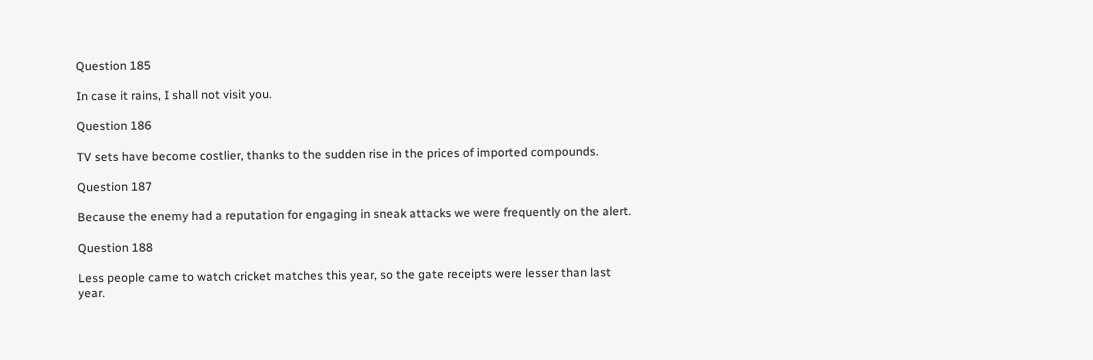Question 185

In case it rains, I shall not visit you.

Question 186

TV sets have become costlier, thanks to the sudden rise in the prices of imported compounds.

Question 187

Because the enemy had a reputation for engaging in sneak attacks we were frequently on the alert.

Question 188

Less people came to watch cricket matches this year, so the gate receipts were lesser than last year.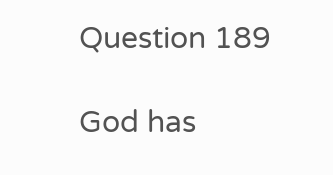Question 189

God has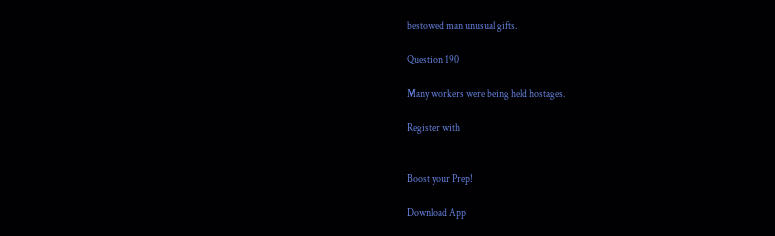bestowed man unusual gifts.

Question 190

Many workers were being held hostages.

Register with


Boost your Prep!

Download App